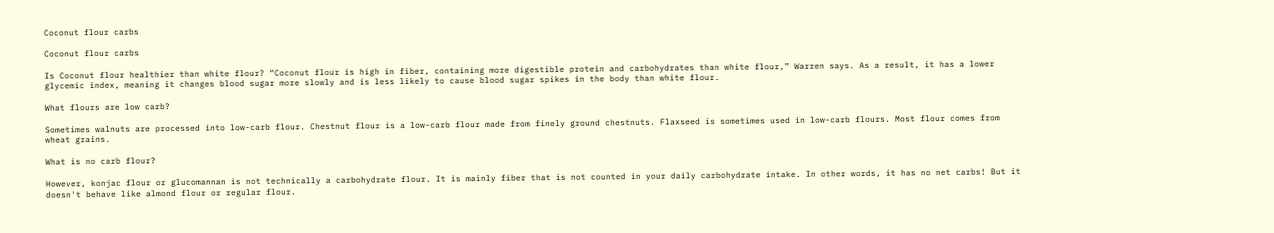Coconut flour carbs

Coconut flour carbs

Is Coconut flour healthier than white flour? “Coconut flour is high in fiber, containing more digestible protein and carbohydrates than white flour,” Warren says. As a result, it has a lower glycemic index, meaning it changes blood sugar more slowly and is less likely to cause blood sugar spikes in the body than white flour.

What flours are low carb?

Sometimes walnuts are processed into low-carb flour. Chestnut flour is a low-carb flour made from finely ground chestnuts. Flaxseed is sometimes used in low-carb flours. Most flour comes from wheat grains.

What is no carb flour?

However, konjac flour or glucomannan is not technically a carbohydrate flour. It is mainly fiber that is not counted in your daily carbohydrate intake. In other words, it has no net carbs! But it doesn't behave like almond flour or regular flour.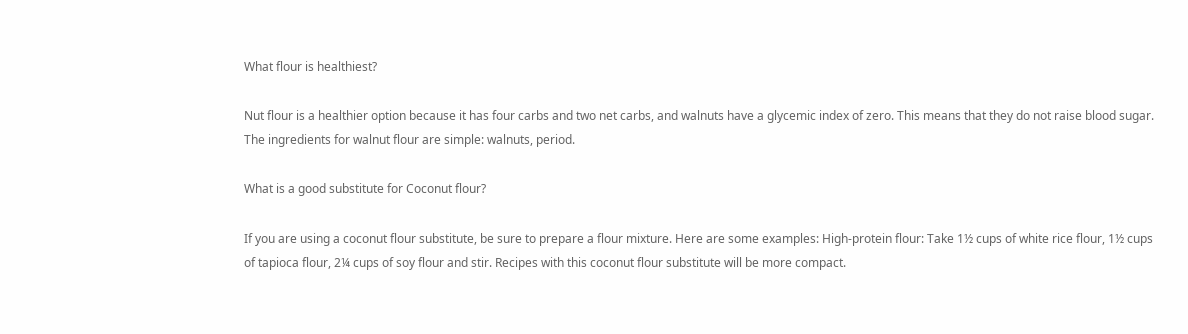What flour is healthiest?

Nut flour is a healthier option because it has four carbs and two net carbs, and walnuts have a glycemic index of zero. This means that they do not raise blood sugar. The ingredients for walnut flour are simple: walnuts, period.

What is a good substitute for Coconut flour?

If you are using a coconut flour substitute, be sure to prepare a flour mixture. Here are some examples: High-protein flour: Take 1½ cups of white rice flour, 1½ cups of tapioca flour, 2¼ cups of soy flour and stir. Recipes with this coconut flour substitute will be more compact.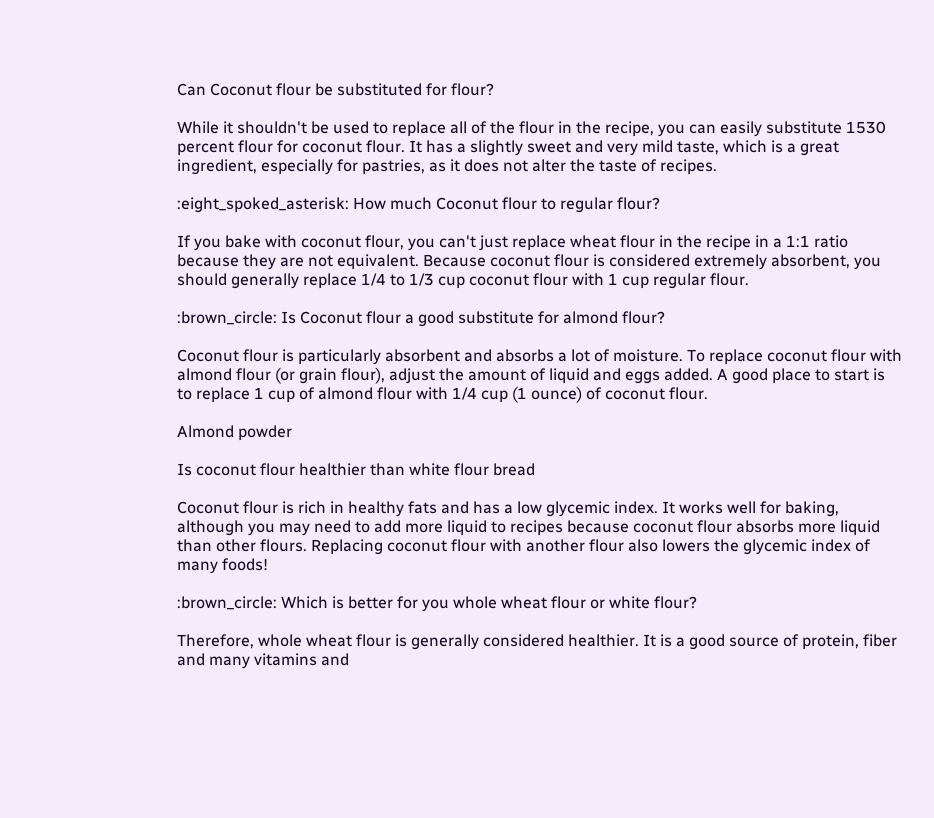Can Coconut flour be substituted for flour?

While it shouldn't be used to replace all of the flour in the recipe, you can easily substitute 1530 percent flour for coconut flour. It has a slightly sweet and very mild taste, which is a great ingredient, especially for pastries, as it does not alter the taste of recipes.

:eight_spoked_asterisk: How much Coconut flour to regular flour?

If you bake with coconut flour, you can't just replace wheat flour in the recipe in a 1:1 ratio because they are not equivalent. Because coconut flour is considered extremely absorbent, you should generally replace 1/4 to 1/3 cup coconut flour with 1 cup regular flour.

:brown_circle: Is Coconut flour a good substitute for almond flour?

Coconut flour is particularly absorbent and absorbs a lot of moisture. To replace coconut flour with almond flour (or grain flour), adjust the amount of liquid and eggs added. A good place to start is to replace 1 cup of almond flour with 1/4 cup (1 ounce) of coconut flour.

Almond powder

Is coconut flour healthier than white flour bread

Coconut flour is rich in healthy fats and has a low glycemic index. It works well for baking, although you may need to add more liquid to recipes because coconut flour absorbs more liquid than other flours. Replacing coconut flour with another flour also lowers the glycemic index of many foods!

:brown_circle: Which is better for you whole wheat flour or white flour?

Therefore, whole wheat flour is generally considered healthier. It is a good source of protein, fiber and many vitamins and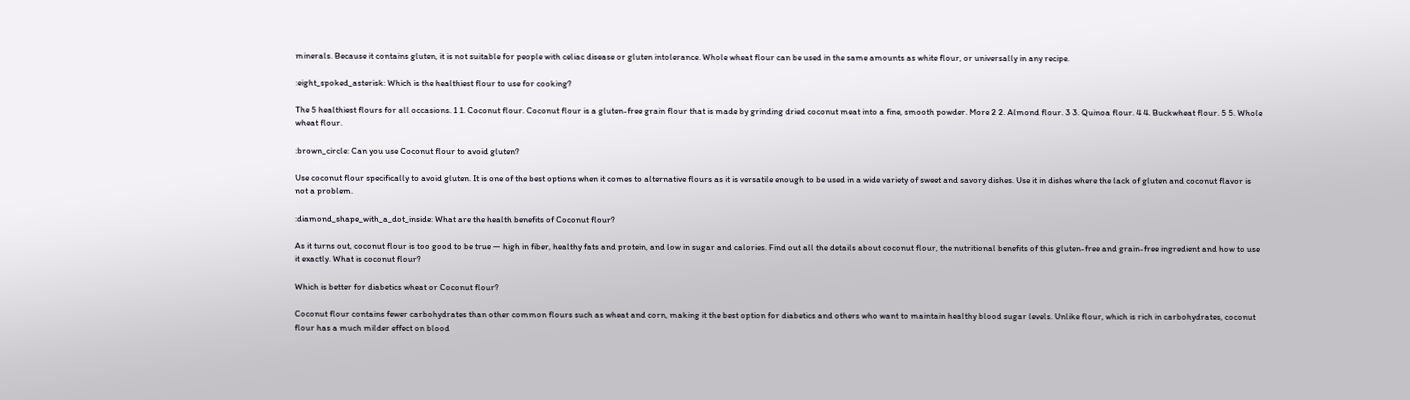minerals. Because it contains gluten, it is not suitable for people with celiac disease or gluten intolerance. Whole wheat flour can be used in the same amounts as white flour, or universally in any recipe.

:eight_spoked_asterisk: Which is the healthiest flour to use for cooking?

The 5 healthiest flours for all occasions. 1 1. Coconut flour. Coconut flour is a gluten-free grain flour that is made by grinding dried coconut meat into a fine, smooth powder. More 2 2. Almond flour. 3 3. Quinoa flour. 4 4. Buckwheat flour. 5 5. Whole wheat flour.

:brown_circle: Can you use Coconut flour to avoid gluten?

Use coconut flour specifically to avoid gluten. It is one of the best options when it comes to alternative flours as it is versatile enough to be used in a wide variety of sweet and savory dishes. Use it in dishes where the lack of gluten and coconut flavor is not a problem.

:diamond_shape_with_a_dot_inside: What are the health benefits of Coconut flour?

As it turns out, coconut flour is too good to be true — high in fiber, healthy fats and protein, and low in sugar and calories. Find out all the details about coconut flour, the nutritional benefits of this gluten-free and grain-free ingredient and how to use it exactly. What is coconut flour?

Which is better for diabetics wheat or Coconut flour?

Coconut flour contains fewer carbohydrates than other common flours such as wheat and corn, making it the best option for diabetics and others who want to maintain healthy blood sugar levels. Unlike flour, which is rich in carbohydrates, coconut flour has a much milder effect on blood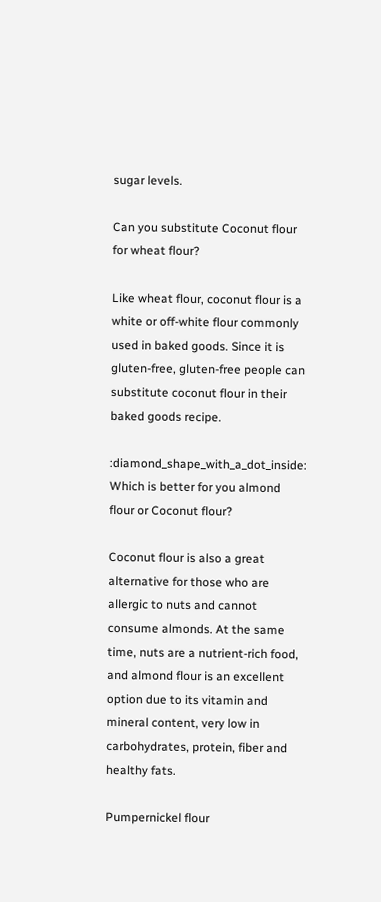sugar levels.

Can you substitute Coconut flour for wheat flour?

Like wheat flour, coconut flour is a white or off-white flour commonly used in baked goods. Since it is gluten-free, gluten-free people can substitute coconut flour in their baked goods recipe.

:diamond_shape_with_a_dot_inside: Which is better for you almond flour or Coconut flour?

Coconut flour is also a great alternative for those who are allergic to nuts and cannot consume almonds. At the same time, nuts are a nutrient-rich food, and almond flour is an excellent option due to its vitamin and mineral content, very low in carbohydrates, protein, fiber and healthy fats.

Pumpernickel flour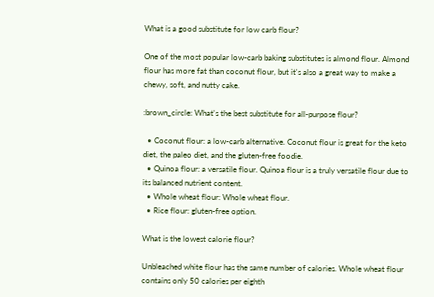What is a good substitute for low carb flour?

One of the most popular low-carb baking substitutes is almond flour. Almond flour has more fat than coconut flour, but it's also a great way to make a chewy, soft, and nutty cake.

:brown_circle: What's the best substitute for all-purpose flour?

  • Coconut flour: a low-carb alternative. Coconut flour is great for the keto diet, the paleo diet, and the gluten-free foodie.
  • Quinoa flour: a versatile flour. Quinoa flour is a truly versatile flour due to its balanced nutrient content.
  • Whole wheat flour: Whole wheat flour.
  • Rice flour: gluten-free option.

What is the lowest calorie flour?

Unbleached white flour has the same number of calories. Whole wheat flour contains only 50 calories per eighth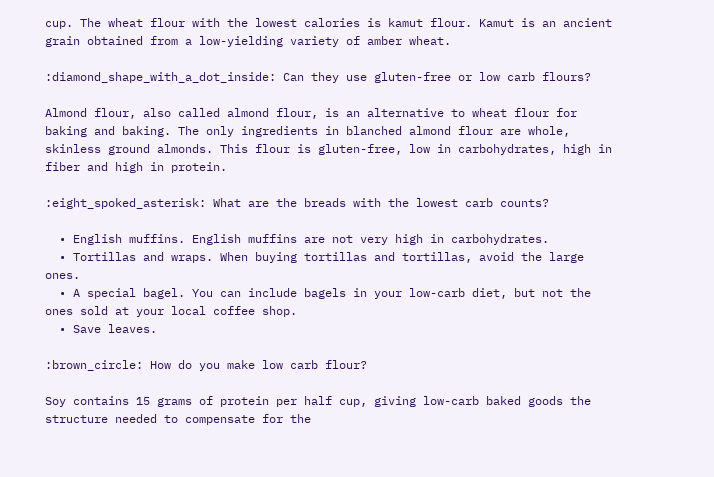cup. The wheat flour with the lowest calories is kamut flour. Kamut is an ancient grain obtained from a low-yielding variety of amber wheat.

:diamond_shape_with_a_dot_inside: Can they use gluten-free or low carb flours?

Almond flour, also called almond flour, is an alternative to wheat flour for baking and baking. The only ingredients in blanched almond flour are whole, skinless ground almonds. This flour is gluten-free, low in carbohydrates, high in fiber and high in protein.

:eight_spoked_asterisk: What are the breads with the lowest carb counts?

  • English muffins. English muffins are not very high in carbohydrates.
  • Tortillas and wraps. When buying tortillas and tortillas, avoid the large ones.
  • A special bagel. You can include bagels in your low-carb diet, but not the ones sold at your local coffee shop.
  • Save leaves.

:brown_circle: How do you make low carb flour?

Soy contains 15 grams of protein per half cup, giving low-carb baked goods the structure needed to compensate for the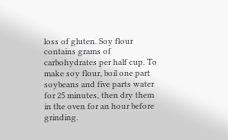loss of gluten. Soy flour contains grams of carbohydrates per half cup. To make soy flour, boil one part soybeans and five parts water for 25 minutes, then dry them in the oven for an hour before grinding.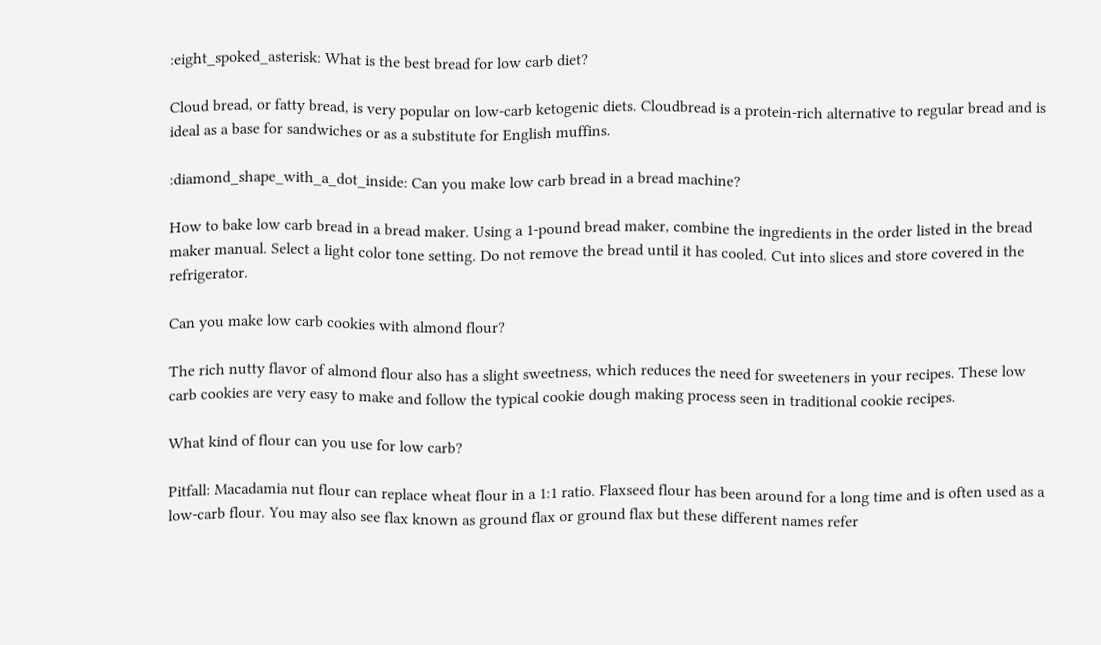:eight_spoked_asterisk: What is the best bread for low carb diet?

Cloud bread, or fatty bread, is very popular on low-carb ketogenic diets. Cloudbread is a protein-rich alternative to regular bread and is ideal as a base for sandwiches or as a substitute for English muffins.

:diamond_shape_with_a_dot_inside: Can you make low carb bread in a bread machine?

How to bake low carb bread in a bread maker. Using a 1-pound bread maker, combine the ingredients in the order listed in the bread maker manual. Select a light color tone setting. Do not remove the bread until it has cooled. Cut into slices and store covered in the refrigerator.

Can you make low carb cookies with almond flour?

The rich nutty flavor of almond flour also has a slight sweetness, which reduces the need for sweeteners in your recipes. These low carb cookies are very easy to make and follow the typical cookie dough making process seen in traditional cookie recipes.

What kind of flour can you use for low carb?

Pitfall: Macadamia nut flour can replace wheat flour in a 1:1 ratio. Flaxseed flour has been around for a long time and is often used as a low-carb flour. You may also see flax known as ground flax or ground flax but these different names refer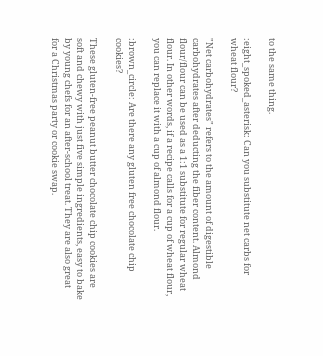to the same thing.

:eight_spoked_asterisk: Can you substitute net carbs for wheat flour?

"Net carbohydrates" refers to the amount of digestible carbohydrates after deducting the fiber content. Almond flour/flour can be used as a 1:1 substitute for regular wheat flour. In other words, if a recipe calls for a cup of wheat flour, you can replace it with a cup of almond flour.

:brown_circle: Are there any gluten free chocolate chip cookies?

These gluten-free peanut butter chocolate chip cookies are soft and chewy with just five simple ingredients, easy to bake by young chefs for an after-school treat. They are also great for a Christmas party or cookie swap.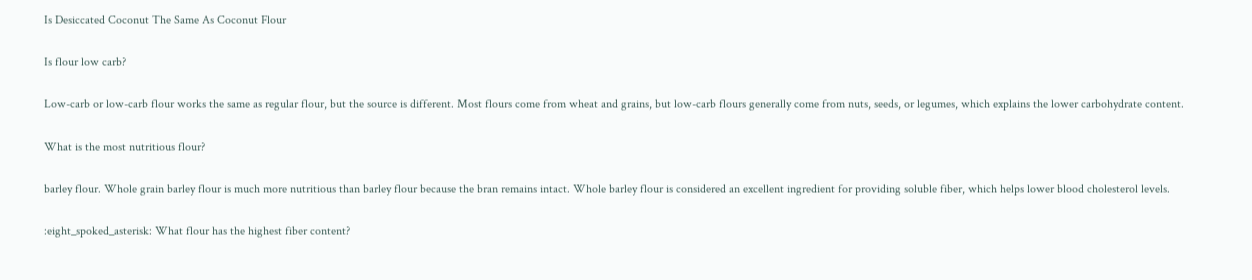Is Desiccated Coconut The Same As Coconut Flour

Is flour low carb?

Low-carb or low-carb flour works the same as regular flour, but the source is different. Most flours come from wheat and grains, but low-carb flours generally come from nuts, seeds, or legumes, which explains the lower carbohydrate content.

What is the most nutritious flour?

barley flour. Whole grain barley flour is much more nutritious than barley flour because the bran remains intact. Whole barley flour is considered an excellent ingredient for providing soluble fiber, which helps lower blood cholesterol levels.

:eight_spoked_asterisk: What flour has the highest fiber content?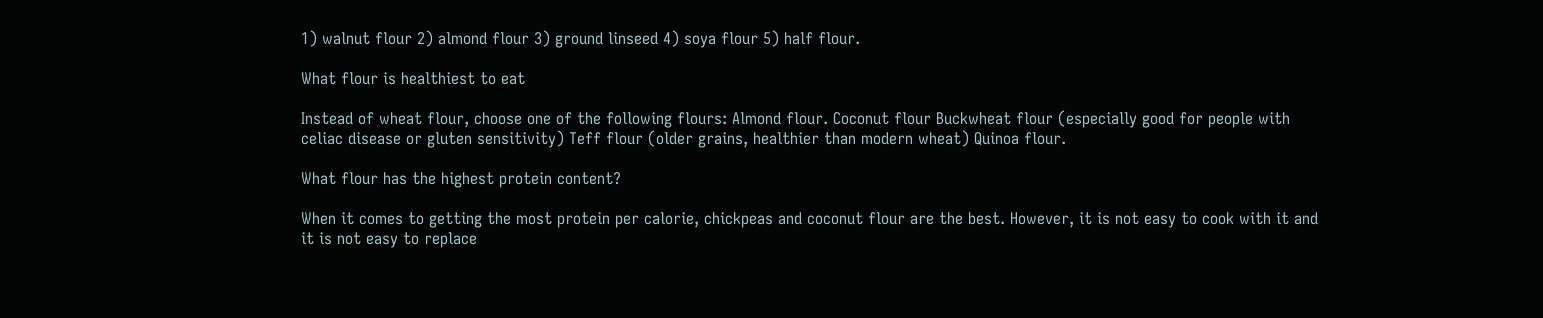1) walnut flour 2) almond flour 3) ground linseed 4) soya flour 5) half flour.

What flour is healthiest to eat

Instead of wheat flour, choose one of the following flours: Almond flour. Coconut flour Buckwheat flour (especially good for people with celiac disease or gluten sensitivity) Teff flour (older grains, healthier than modern wheat) Quinoa flour.

What flour has the highest protein content?

When it comes to getting the most protein per calorie, chickpeas and coconut flour are the best. However, it is not easy to cook with it and it is not easy to replace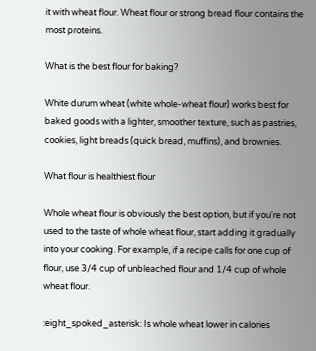it with wheat flour. Wheat flour or strong bread flour contains the most proteins.

What is the best flour for baking?

White durum wheat (white whole-wheat flour) works best for baked goods with a lighter, smoother texture, such as pastries, cookies, light breads (quick bread, muffins), and brownies.

What flour is healthiest flour

Whole wheat flour is obviously the best option, but if you're not used to the taste of whole wheat flour, start adding it gradually into your cooking. For example, if a recipe calls for one cup of flour, use 3/4 cup of unbleached flour and 1/4 cup of whole wheat flour.

:eight_spoked_asterisk: Is whole wheat lower in calories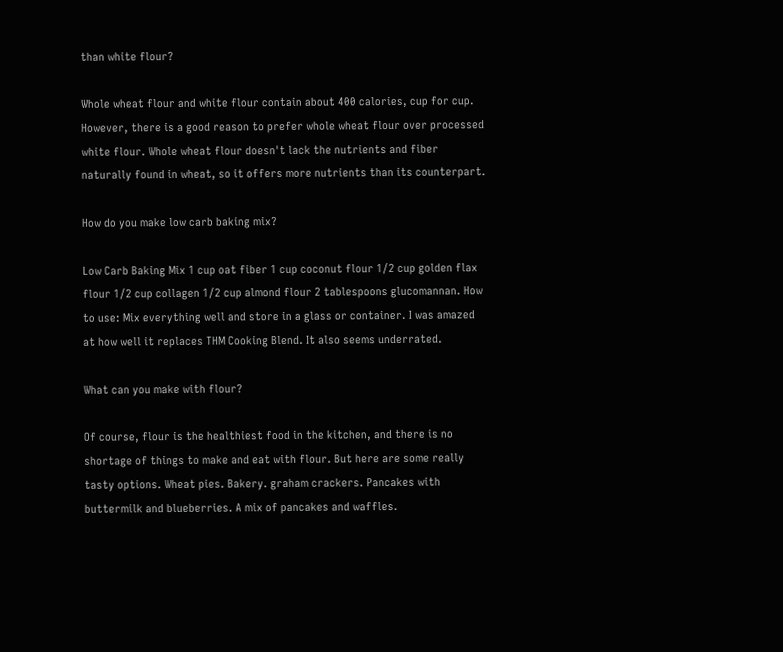than white flour?

Whole wheat flour and white flour contain about 400 calories, cup for cup. However, there is a good reason to prefer whole wheat flour over processed white flour. Whole wheat flour doesn't lack the nutrients and fiber naturally found in wheat, so it offers more nutrients than its counterpart.

How do you make low carb baking mix?

Low Carb Baking Mix 1 cup oat fiber 1 cup coconut flour 1/2 cup golden flax flour 1/2 cup collagen 1/2 cup almond flour 2 tablespoons glucomannan. How to use: Mix everything well and store in a glass or container. I was amazed at how well it replaces THM Cooking Blend. It also seems underrated.

What can you make with flour?

Of course, flour is the healthiest food in the kitchen, and there is no shortage of things to make and eat with flour. But here are some really tasty options. Wheat pies. Bakery. graham crackers. Pancakes with buttermilk and blueberries. A mix of pancakes and waffles.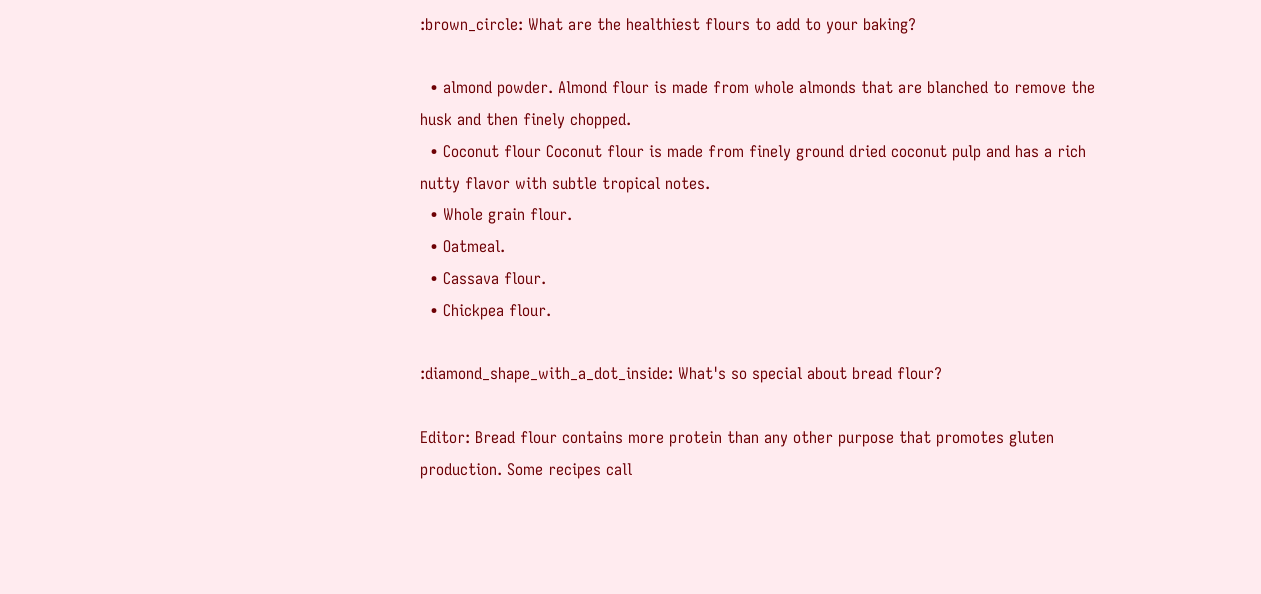:brown_circle: What are the healthiest flours to add to your baking?

  • almond powder. Almond flour is made from whole almonds that are blanched to remove the husk and then finely chopped.
  • Coconut flour Coconut flour is made from finely ground dried coconut pulp and has a rich nutty flavor with subtle tropical notes.
  • Whole grain flour.
  • Oatmeal.
  • Cassava flour.
  • Chickpea flour.

:diamond_shape_with_a_dot_inside: What's so special about bread flour?

Editor: Bread flour contains more protein than any other purpose that promotes gluten production. Some recipes call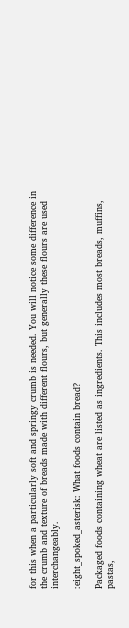for this when a particularly soft and springy crumb is needed. You will notice some difference in the crumb and texture of breads made with different flours, but generally these flours are used interchangeably.

:eight_spoked_asterisk: What foods contain bread?

Packaged foods containing wheat are listed as ingredients. This includes most breads, muffins, pastas,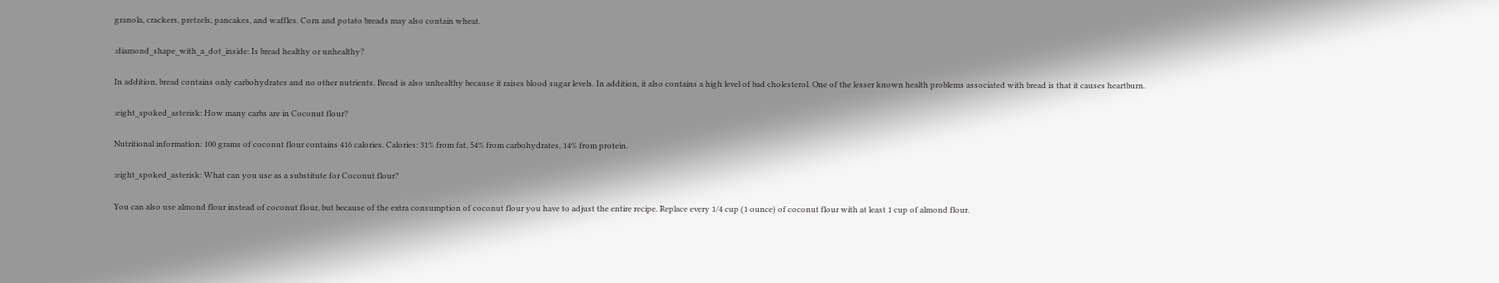granola, crackers, pretzels, pancakes, and waffles. Corn and potato breads may also contain wheat.

:diamond_shape_with_a_dot_inside: Is bread healthy or unhealthy?

In addition, bread contains only carbohydrates and no other nutrients. Bread is also unhealthy because it raises blood sugar levels. In addition, it also contains a high level of bad cholesterol. One of the lesser known health problems associated with bread is that it causes heartburn.

:eight_spoked_asterisk: How many carbs are in Coconut flour?

Nutritional information: 100 grams of coconut flour contains 416 calories. Calories: 31% from fat, 54% from carbohydrates, 14% from protein.

:eight_spoked_asterisk: What can you use as a substitute for Coconut flour?

You can also use almond flour instead of coconut flour, but because of the extra consumption of coconut flour you have to adjust the entire recipe. Replace every 1/4 cup (1 ounce) of coconut flour with at least 1 cup of almond flour.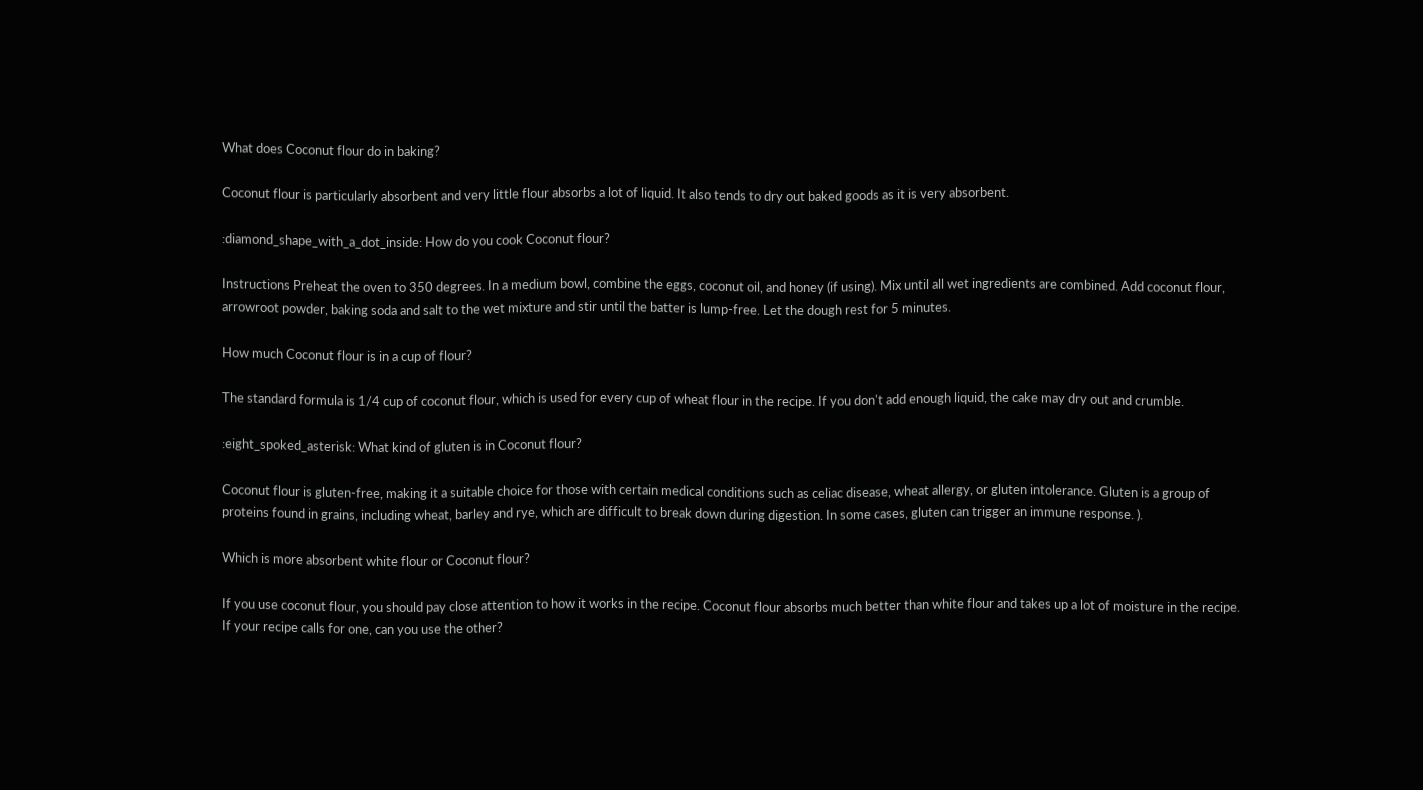What does Coconut flour do in baking?

Coconut flour is particularly absorbent and very little flour absorbs a lot of liquid. It also tends to dry out baked goods as it is very absorbent.

:diamond_shape_with_a_dot_inside: How do you cook Coconut flour?

Instructions Preheat the oven to 350 degrees. In a medium bowl, combine the eggs, coconut oil, and honey (if using). Mix until all wet ingredients are combined. Add coconut flour, arrowroot powder, baking soda and salt to the wet mixture and stir until the batter is lump-free. Let the dough rest for 5 minutes.

How much Coconut flour is in a cup of flour?

The standard formula is 1/4 cup of coconut flour, which is used for every cup of wheat flour in the recipe. If you don't add enough liquid, the cake may dry out and crumble.

:eight_spoked_asterisk: What kind of gluten is in Coconut flour?

Coconut flour is gluten-free, making it a suitable choice for those with certain medical conditions such as celiac disease, wheat allergy, or gluten intolerance. Gluten is a group of proteins found in grains, including wheat, barley and rye, which are difficult to break down during digestion. In some cases, gluten can trigger an immune response. ).

Which is more absorbent white flour or Coconut flour?

If you use coconut flour, you should pay close attention to how it works in the recipe. Coconut flour absorbs much better than white flour and takes up a lot of moisture in the recipe. If your recipe calls for one, can you use the other?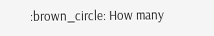:brown_circle: How many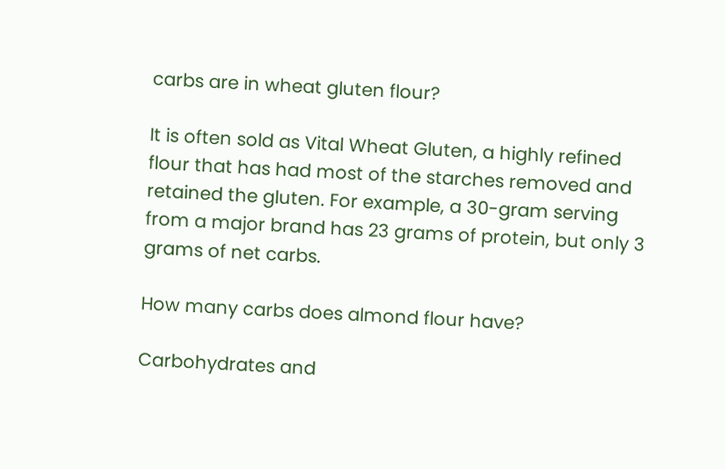carbs are in wheat gluten flour?

It is often sold as Vital Wheat Gluten, a highly refined flour that has had most of the starches removed and retained the gluten. For example, a 30-gram serving from a major brand has 23 grams of protein, but only 3 grams of net carbs.

How many carbs does almond flour have?

Carbohydrates and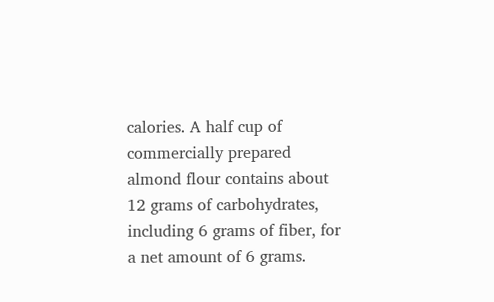calories. A half cup of commercially prepared almond flour contains about 12 grams of carbohydrates, including 6 grams of fiber, for a net amount of 6 grams.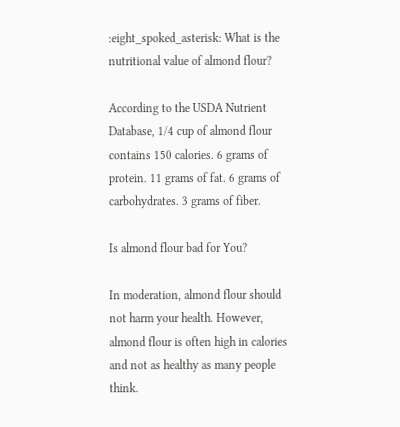:eight_spoked_asterisk: What is the nutritional value of almond flour?

According to the USDA Nutrient Database, 1/4 cup of almond flour contains 150 calories. 6 grams of protein. 11 grams of fat. 6 grams of carbohydrates. 3 grams of fiber.

Is almond flour bad for You?

In moderation, almond flour should not harm your health. However, almond flour is often high in calories and not as healthy as many people think.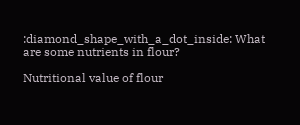:diamond_shape_with_a_dot_inside: What are some nutrients in flour?

Nutritional value of flour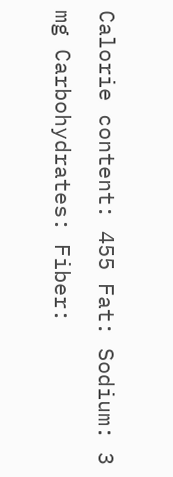Calorie content: 455 Fat: Sodium: 3 mg Carbohydrates: Fiber: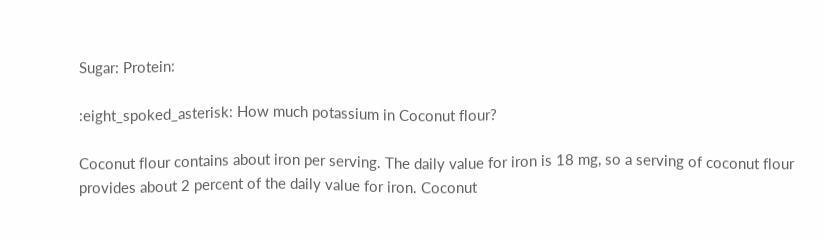Sugar: Protein:

:eight_spoked_asterisk: How much potassium in Coconut flour?

Coconut flour contains about iron per serving. The daily value for iron is 18 mg, so a serving of coconut flour provides about 2 percent of the daily value for iron. Coconut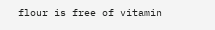flour is free of vitamin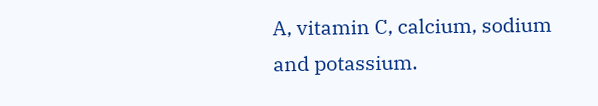A, vitamin C, calcium, sodium and potassium.